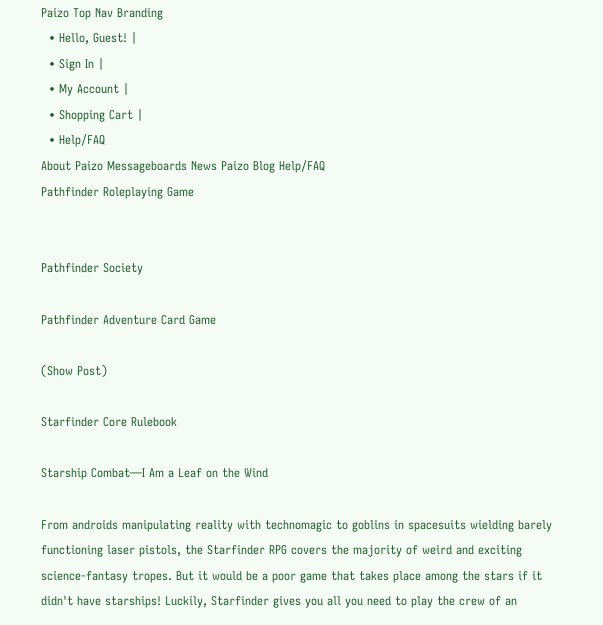Paizo Top Nav Branding
  • Hello, Guest! |
  • Sign In |
  • My Account |
  • Shopping Cart |
  • Help/FAQ
About Paizo Messageboards News Paizo Blog Help/FAQ
Pathfinder Roleplaying Game


Pathfinder Society

Pathfinder Adventure Card Game

(Show Post)

Starfinder Core Rulebook

Starship Combat—I Am a Leaf on the Wind

From androids manipulating reality with technomagic to goblins in spacesuits wielding barely functioning laser pistols, the Starfinder RPG covers the majority of weird and exciting science-fantasy tropes. But it would be a poor game that takes place among the stars if it didn't have starships! Luckily, Starfinder gives you all you need to play the crew of an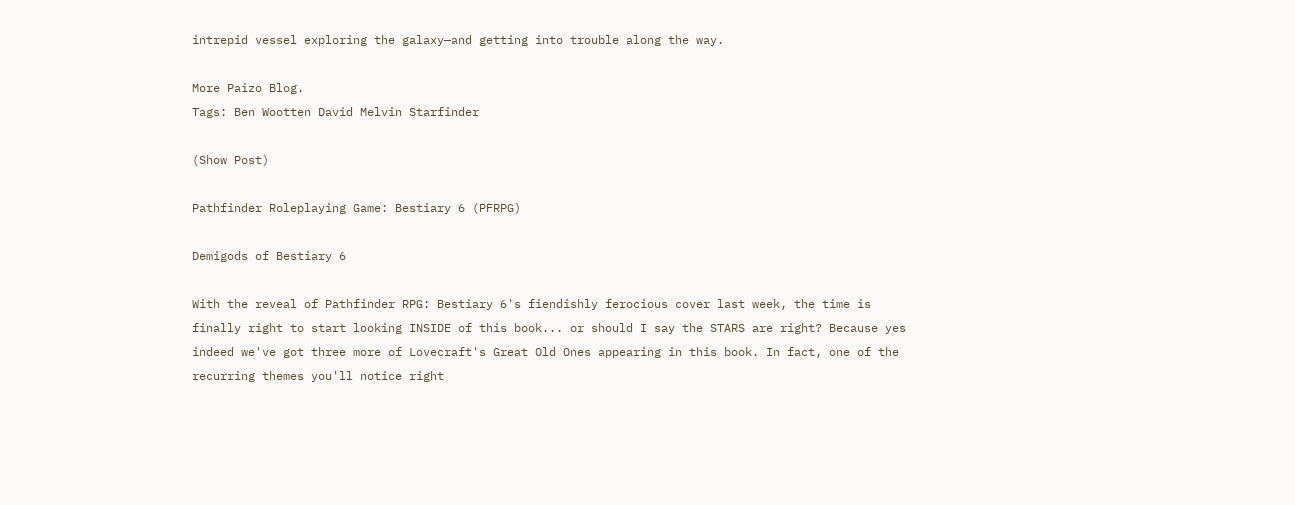intrepid vessel exploring the galaxy—and getting into trouble along the way.

More Paizo Blog.
Tags: Ben Wootten David Melvin Starfinder

(Show Post)

Pathfinder Roleplaying Game: Bestiary 6 (PFRPG)

Demigods of Bestiary 6

With the reveal of Pathfinder RPG: Bestiary 6's fiendishly ferocious cover last week, the time is finally right to start looking INSIDE of this book... or should I say the STARS are right? Because yes indeed we've got three more of Lovecraft's Great Old Ones appearing in this book. In fact, one of the recurring themes you'll notice right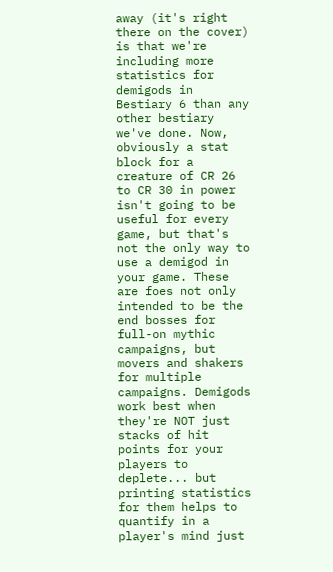away (it's right there on the cover) is that we're including more statistics for demigods in Bestiary 6 than any other bestiary we've done. Now, obviously a stat block for a creature of CR 26 to CR 30 in power isn't going to be useful for every game, but that's not the only way to use a demigod in your game. These are foes not only intended to be the end bosses for full-on mythic campaigns, but movers and shakers for multiple campaigns. Demigods work best when they're NOT just stacks of hit points for your players to deplete... but printing statistics for them helps to quantify in a player's mind just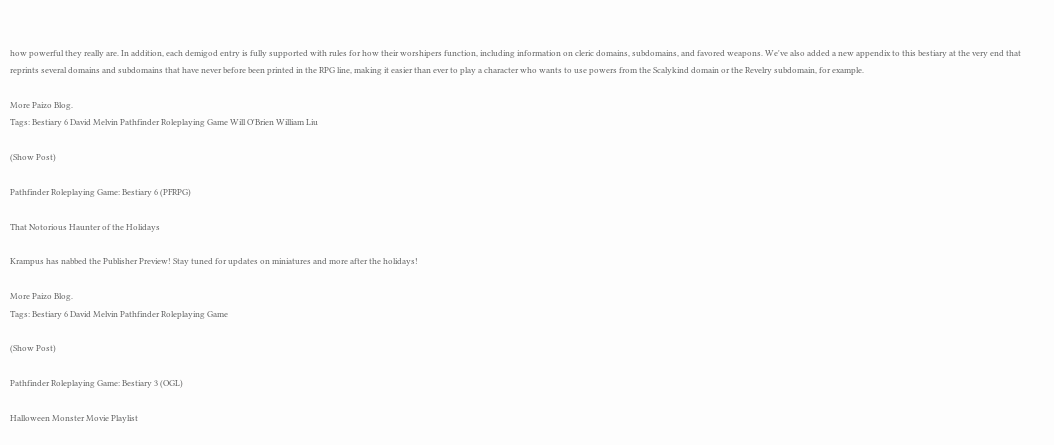how powerful they really are. In addition, each demigod entry is fully supported with rules for how their worshipers function, including information on cleric domains, subdomains, and favored weapons. We've also added a new appendix to this bestiary at the very end that reprints several domains and subdomains that have never before been printed in the RPG line, making it easier than ever to play a character who wants to use powers from the Scalykind domain or the Revelry subdomain, for example.

More Paizo Blog.
Tags: Bestiary 6 David Melvin Pathfinder Roleplaying Game Will O'Brien William Liu

(Show Post)

Pathfinder Roleplaying Game: Bestiary 6 (PFRPG)

That Notorious Haunter of the Holidays

Krampus has nabbed the Publisher Preview! Stay tuned for updates on miniatures and more after the holidays!

More Paizo Blog.
Tags: Bestiary 6 David Melvin Pathfinder Roleplaying Game

(Show Post)

Pathfinder Roleplaying Game: Bestiary 3 (OGL)

Halloween Monster Movie Playlist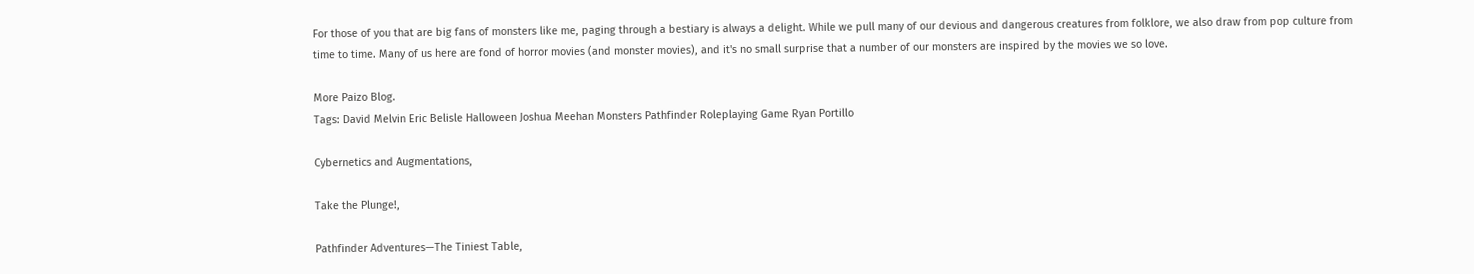For those of you that are big fans of monsters like me, paging through a bestiary is always a delight. While we pull many of our devious and dangerous creatures from folklore, we also draw from pop culture from time to time. Many of us here are fond of horror movies (and monster movies), and it's no small surprise that a number of our monsters are inspired by the movies we so love.

More Paizo Blog.
Tags: David Melvin Eric Belisle Halloween Joshua Meehan Monsters Pathfinder Roleplaying Game Ryan Portillo

Cybernetics and Augmentations,

Take the Plunge!,

Pathfinder Adventures—The Tiniest Table,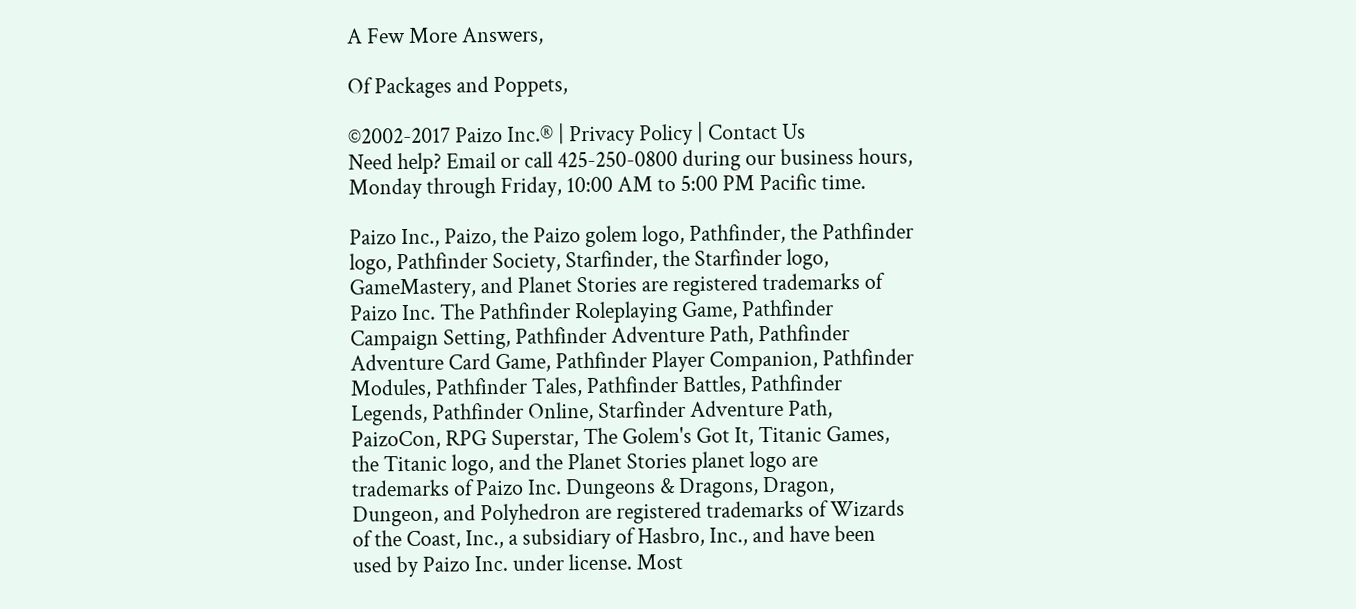A Few More Answers,

Of Packages and Poppets,

©2002-2017 Paizo Inc.® | Privacy Policy | Contact Us
Need help? Email or call 425-250-0800 during our business hours, Monday through Friday, 10:00 AM to 5:00 PM Pacific time.

Paizo Inc., Paizo, the Paizo golem logo, Pathfinder, the Pathfinder logo, Pathfinder Society, Starfinder, the Starfinder logo, GameMastery, and Planet Stories are registered trademarks of Paizo Inc. The Pathfinder Roleplaying Game, Pathfinder Campaign Setting, Pathfinder Adventure Path, Pathfinder Adventure Card Game, Pathfinder Player Companion, Pathfinder Modules, Pathfinder Tales, Pathfinder Battles, Pathfinder Legends, Pathfinder Online, Starfinder Adventure Path, PaizoCon, RPG Superstar, The Golem's Got It, Titanic Games, the Titanic logo, and the Planet Stories planet logo are trademarks of Paizo Inc. Dungeons & Dragons, Dragon, Dungeon, and Polyhedron are registered trademarks of Wizards of the Coast, Inc., a subsidiary of Hasbro, Inc., and have been used by Paizo Inc. under license. Most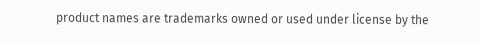product names are trademarks owned or used under license by the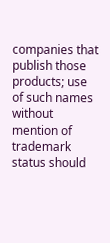companies that publish those products; use of such names without mention of trademark status should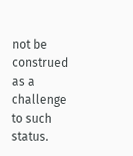not be construed as a challenge to such status.